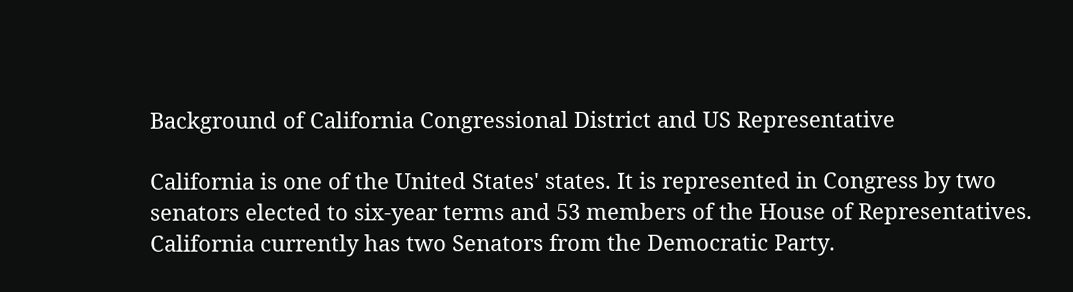Background of California Congressional District and US Representative

California is one of the United States' states. It is represented in Congress by two senators elected to six-year terms and 53 members of the House of Representatives. California currently has two Senators from the Democratic Party.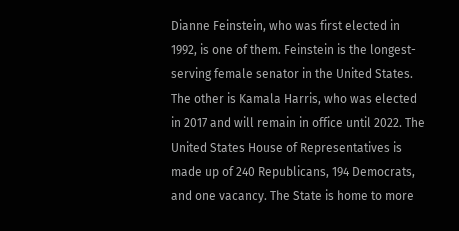Dianne Feinstein, who was first elected in 1992, is one of them. Feinstein is the longest-serving female senator in the United States. The other is Kamala Harris, who was elected in 2017 and will remain in office until 2022. The United States House of Representatives is made up of 240 Republicans, 194 Democrats, and one vacancy. The State is home to more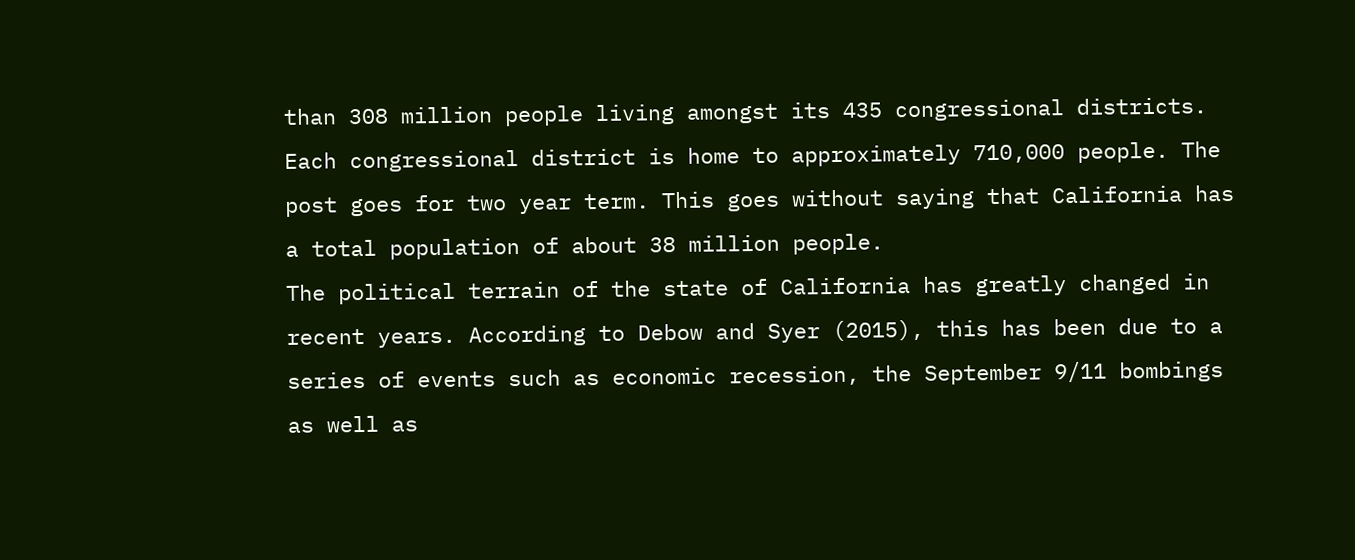than 308 million people living amongst its 435 congressional districts. Each congressional district is home to approximately 710,000 people. The post goes for two year term. This goes without saying that California has a total population of about 38 million people.
The political terrain of the state of California has greatly changed in recent years. According to Debow and Syer (2015), this has been due to a series of events such as economic recession, the September 9/11 bombings as well as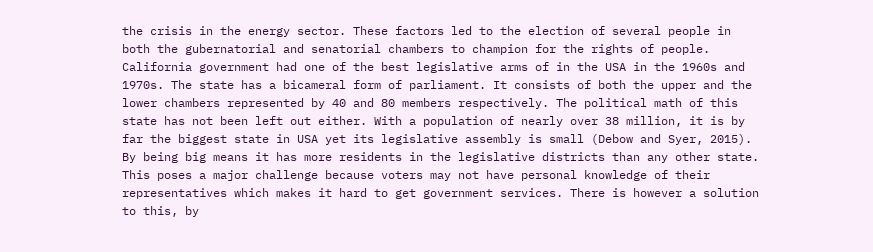the crisis in the energy sector. These factors led to the election of several people in both the gubernatorial and senatorial chambers to champion for the rights of people. California government had one of the best legislative arms of in the USA in the 1960s and 1970s. The state has a bicameral form of parliament. It consists of both the upper and the lower chambers represented by 40 and 80 members respectively. The political math of this state has not been left out either. With a population of nearly over 38 million, it is by far the biggest state in USA yet its legislative assembly is small (Debow and Syer, 2015). By being big means it has more residents in the legislative districts than any other state.
This poses a major challenge because voters may not have personal knowledge of their representatives which makes it hard to get government services. There is however a solution to this, by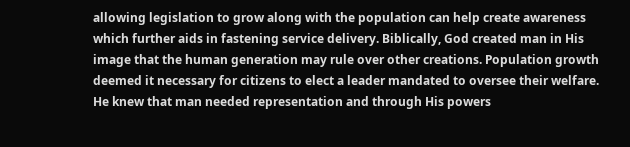allowing legislation to grow along with the population can help create awareness which further aids in fastening service delivery. Biblically, God created man in His image that the human generation may rule over other creations. Population growth deemed it necessary for citizens to elect a leader mandated to oversee their welfare. He knew that man needed representation and through His powers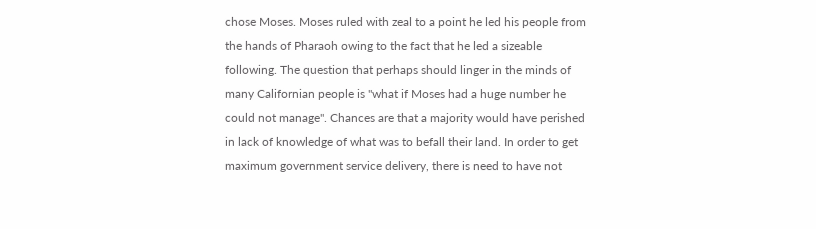chose Moses. Moses ruled with zeal to a point he led his people from the hands of Pharaoh owing to the fact that he led a sizeable following. The question that perhaps should linger in the minds of many Californian people is "what if Moses had a huge number he could not manage". Chances are that a majority would have perished in lack of knowledge of what was to befall their land. In order to get maximum government service delivery, there is need to have not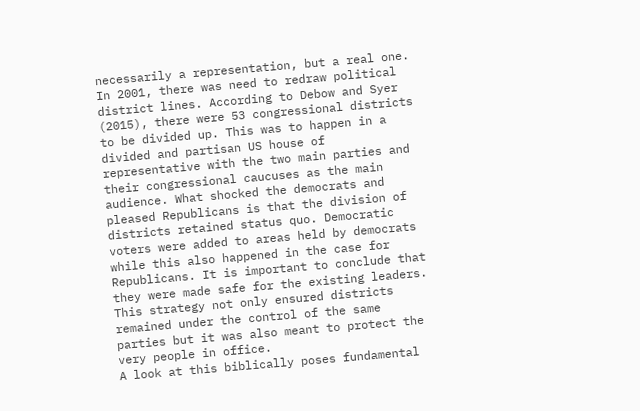necessarily a representation, but a real one.
In 2001, there was need to redraw political district lines. According to Debow and Syer (2015), there were 53 congressional districts to be divided up. This was to happen in a divided and partisan US house of representative with the two main parties and their congressional caucuses as the main audience. What shocked the democrats and pleased Republicans is that the division of districts retained status quo. Democratic voters were added to areas held by democrats while this also happened in the case for Republicans. It is important to conclude that they were made safe for the existing leaders. This strategy not only ensured districts remained under the control of the same parties but it was also meant to protect the very people in office.
A look at this biblically poses fundamental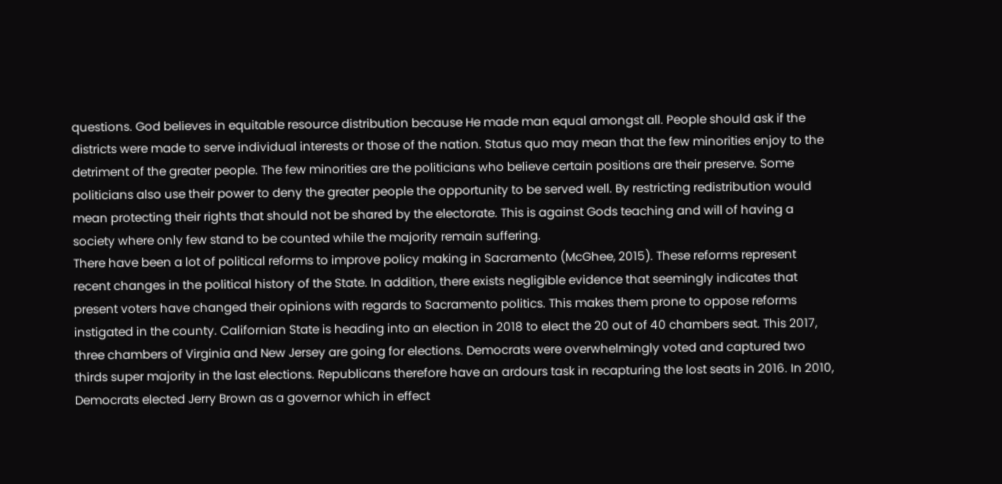questions. God believes in equitable resource distribution because He made man equal amongst all. People should ask if the districts were made to serve individual interests or those of the nation. Status quo may mean that the few minorities enjoy to the detriment of the greater people. The few minorities are the politicians who believe certain positions are their preserve. Some politicians also use their power to deny the greater people the opportunity to be served well. By restricting redistribution would mean protecting their rights that should not be shared by the electorate. This is against Gods teaching and will of having a society where only few stand to be counted while the majority remain suffering.
There have been a lot of political reforms to improve policy making in Sacramento (McGhee, 2015). These reforms represent recent changes in the political history of the State. In addition, there exists negligible evidence that seemingly indicates that present voters have changed their opinions with regards to Sacramento politics. This makes them prone to oppose reforms instigated in the county. Californian State is heading into an election in 2018 to elect the 20 out of 40 chambers seat. This 2017, three chambers of Virginia and New Jersey are going for elections. Democrats were overwhelmingly voted and captured two thirds super majority in the last elections. Republicans therefore have an ardours task in recapturing the lost seats in 2016. In 2010, Democrats elected Jerry Brown as a governor which in effect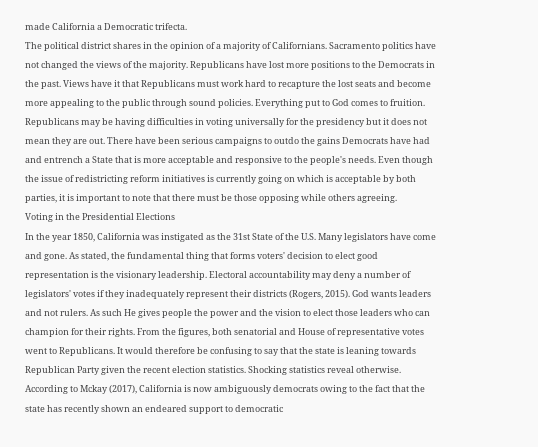made California a Democratic trifecta.
The political district shares in the opinion of a majority of Californians. Sacramento politics have not changed the views of the majority. Republicans have lost more positions to the Democrats in the past. Views have it that Republicans must work hard to recapture the lost seats and become more appealing to the public through sound policies. Everything put to God comes to fruition. Republicans may be having difficulties in voting universally for the presidency but it does not mean they are out. There have been serious campaigns to outdo the gains Democrats have had and entrench a State that is more acceptable and responsive to the people's needs. Even though the issue of redistricting reform initiatives is currently going on which is acceptable by both parties, it is important to note that there must be those opposing while others agreeing.
Voting in the Presidential Elections
In the year 1850, California was instigated as the 31st State of the U.S. Many legislators have come and gone. As stated, the fundamental thing that forms voters' decision to elect good representation is the visionary leadership. Electoral accountability may deny a number of legislators' votes if they inadequately represent their districts (Rogers, 2015). God wants leaders and not rulers. As such He gives people the power and the vision to elect those leaders who can champion for their rights. From the figures, both senatorial and House of representative votes went to Republicans. It would therefore be confusing to say that the state is leaning towards Republican Party given the recent election statistics. Shocking statistics reveal otherwise. According to Mckay (2017), California is now ambiguously democrats owing to the fact that the state has recently shown an endeared support to democratic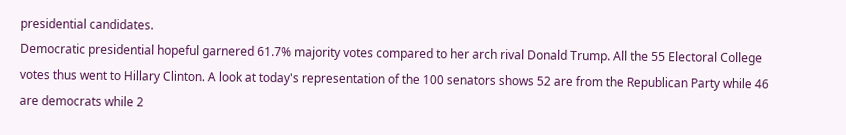presidential candidates.
Democratic presidential hopeful garnered 61.7% majority votes compared to her arch rival Donald Trump. All the 55 Electoral College votes thus went to Hillary Clinton. A look at today's representation of the 100 senators shows 52 are from the Republican Party while 46 are democrats while 2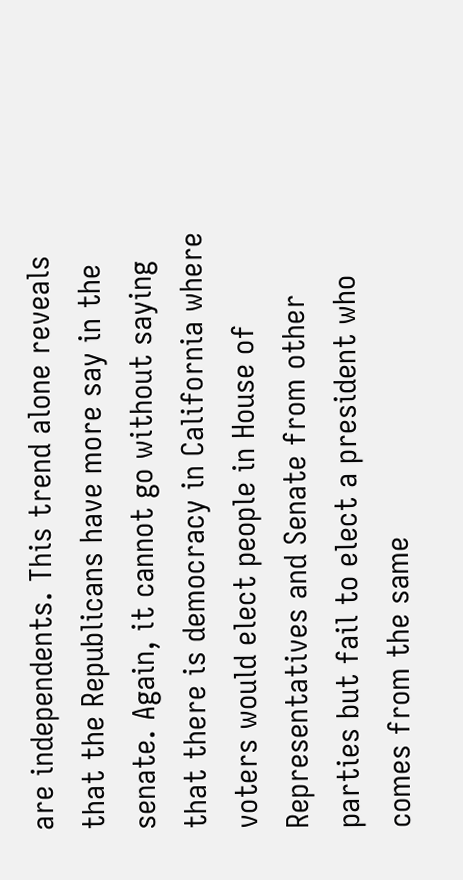are independents. This trend alone reveals that the Republicans have more say in the senate. Again, it cannot go without saying that there is democracy in California where voters would elect people in House of Representatives and Senate from other parties but fail to elect a president who comes from the same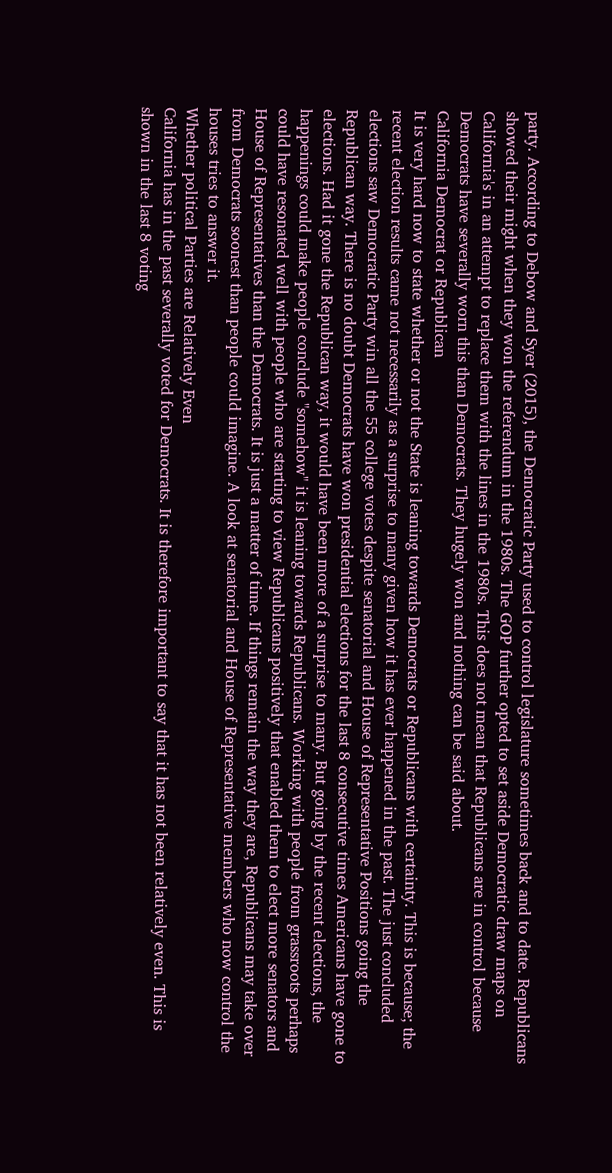party. According to Debow and Syer (2015), the Democratic Party used to control legislature sometimes back and to date. Republicans showed their might when they won the referendum in the 1980s. The GOP further opted to set aside Democratic draw maps on California's in an attempt to replace them with the lines in the 1980s. This does not mean that Republicans are in control because Democrats have severally worn this than Democrats. They hugely won and nothing can be said about.
California Democrat or Republican
It is very hard now to state whether or not the State is leaning towards Democrats or Republicans with certainty. This is because; the recent election results came not necessarily as a surprise to many given how it has ever happened in the past. The just concluded elections saw Democratic Party win all the 55 college votes despite senatorial and House of Representative Positions going the Republican way. There is no doubt Democrats have won presidential elections for the last 8 consecutive times Americans have gone to elections. Had it gone the Republican way, it would have been more of a surprise to many. But going by the recent elections, the happenings could make people conclude "somehow" it is leaning towards Republicans. Working with people from grassroots perhaps could have resonated well with people who are starting to view Republicans positively that enabled them to elect more senators and House of Representatives than the Democrats. It is just a matter of time. If things remain the way they are, Republicans may take over from Democrats soonest than people could imagine. A look at senatorial and House of Representative members who now control the houses tries to answer it.
Whether political Parties are Relatively Even
California has in the past severally voted for Democrats. It is therefore important to say that it has not been relatively even. This is shown in the last 8 voting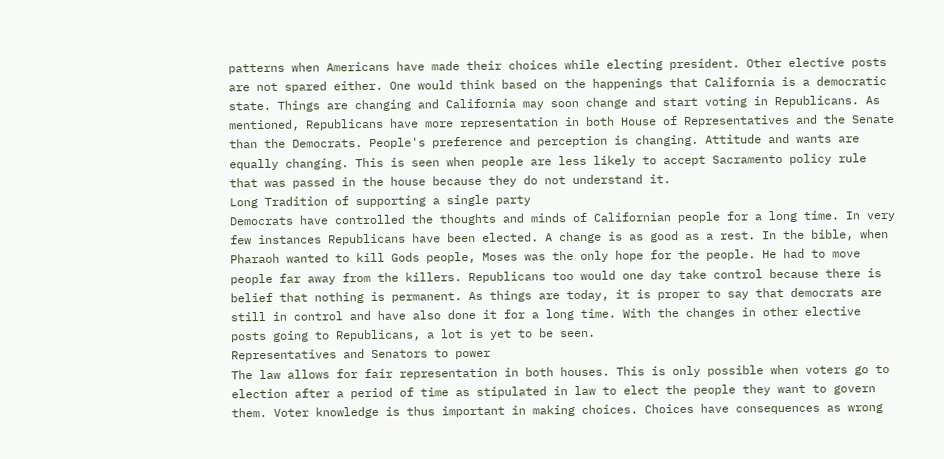patterns when Americans have made their choices while electing president. Other elective posts are not spared either. One would think based on the happenings that California is a democratic state. Things are changing and California may soon change and start voting in Republicans. As mentioned, Republicans have more representation in both House of Representatives and the Senate than the Democrats. People's preference and perception is changing. Attitude and wants are equally changing. This is seen when people are less likely to accept Sacramento policy rule that was passed in the house because they do not understand it.
Long Tradition of supporting a single party
Democrats have controlled the thoughts and minds of Californian people for a long time. In very few instances Republicans have been elected. A change is as good as a rest. In the bible, when Pharaoh wanted to kill Gods people, Moses was the only hope for the people. He had to move people far away from the killers. Republicans too would one day take control because there is belief that nothing is permanent. As things are today, it is proper to say that democrats are still in control and have also done it for a long time. With the changes in other elective posts going to Republicans, a lot is yet to be seen.
Representatives and Senators to power
The law allows for fair representation in both houses. This is only possible when voters go to election after a period of time as stipulated in law to elect the people they want to govern them. Voter knowledge is thus important in making choices. Choices have consequences as wrong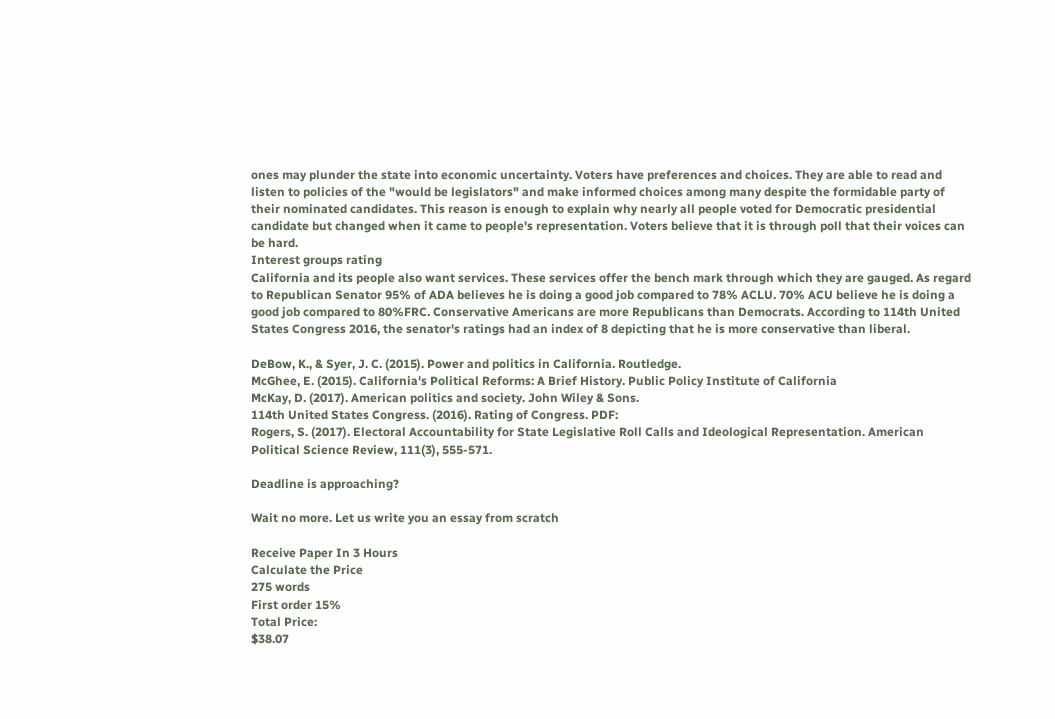ones may plunder the state into economic uncertainty. Voters have preferences and choices. They are able to read and listen to policies of the "would be legislators" and make informed choices among many despite the formidable party of their nominated candidates. This reason is enough to explain why nearly all people voted for Democratic presidential candidate but changed when it came to people's representation. Voters believe that it is through poll that their voices can be hard.
Interest groups rating
California and its people also want services. These services offer the bench mark through which they are gauged. As regard to Republican Senator 95% of ADA believes he is doing a good job compared to 78% ACLU. 70% ACU believe he is doing a good job compared to 80%FRC. Conservative Americans are more Republicans than Democrats. According to 114th United States Congress 2016, the senator's ratings had an index of 8 depicting that he is more conservative than liberal.

DeBow, K., & Syer, J. C. (2015). Power and politics in California. Routledge.
McGhee, E. (2015). California's Political Reforms: A Brief History. Public Policy Institute of California
McKay, D. (2017). American politics and society. John Wiley & Sons.
114th United States Congress. (2016). Rating of Congress. PDF:
Rogers, S. (2017). Electoral Accountability for State Legislative Roll Calls and Ideological Representation. American Political Science Review, 111(3), 555-571.

Deadline is approaching?

Wait no more. Let us write you an essay from scratch

Receive Paper In 3 Hours
Calculate the Price
275 words
First order 15%
Total Price:
$38.07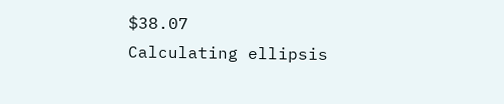$38.07
Calculating ellipsis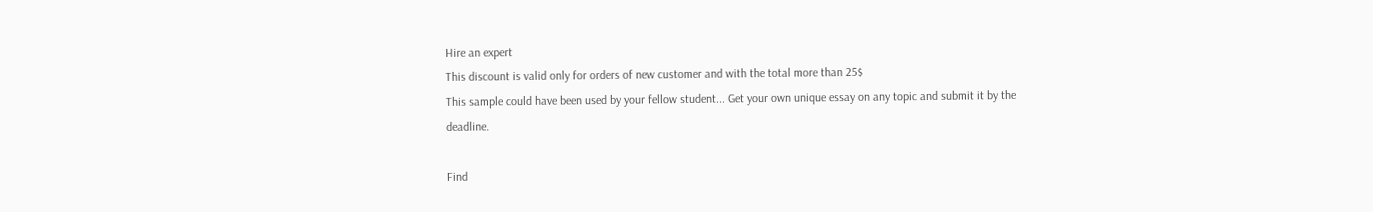Hire an expert
This discount is valid only for orders of new customer and with the total more than 25$
This sample could have been used by your fellow student... Get your own unique essay on any topic and submit it by the deadline.

Find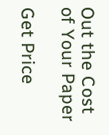Out the Cost of Your Paper

Get Price